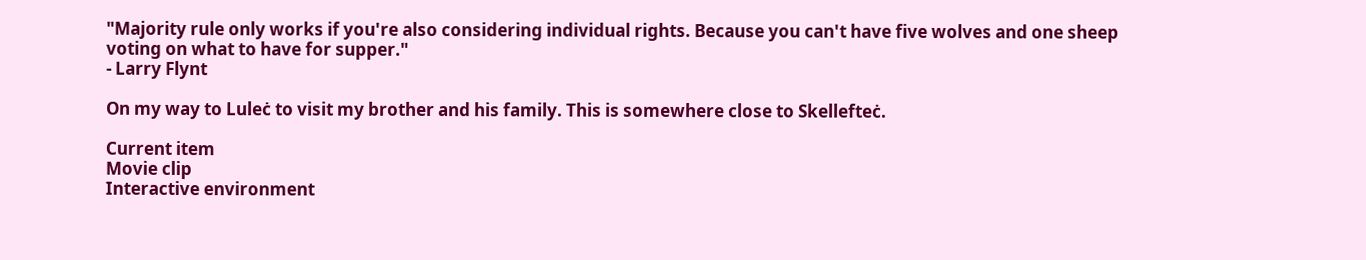"Majority rule only works if you're also considering individual rights. Because you can't have five wolves and one sheep voting on what to have for supper."
- Larry Flynt

On my way to Luleċ to visit my brother and his family. This is somewhere close to Skellefteċ.

Current item
Movie clip
Interactive environment